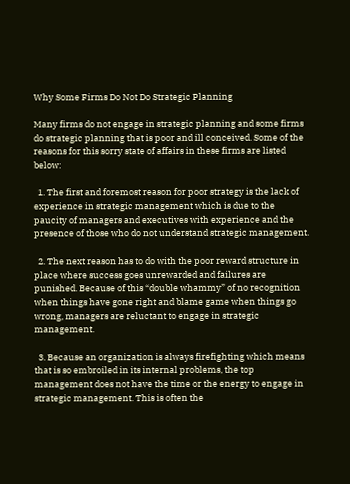Why Some Firms Do Not Do Strategic Planning

Many firms do not engage in strategic planning and some firms do strategic planning that is poor and ill conceived. Some of the reasons for this sorry state of affairs in these firms are listed below:

  1. The first and foremost reason for poor strategy is the lack of experience in strategic management which is due to the paucity of managers and executives with experience and the presence of those who do not understand strategic management.

  2. The next reason has to do with the poor reward structure in place where success goes unrewarded and failures are punished. Because of this “double whammy” of no recognition when things have gone right and blame game when things go wrong, managers are reluctant to engage in strategic management.

  3. Because an organization is always firefighting which means that is so embroiled in its internal problems, the top management does not have the time or the energy to engage in strategic management. This is often the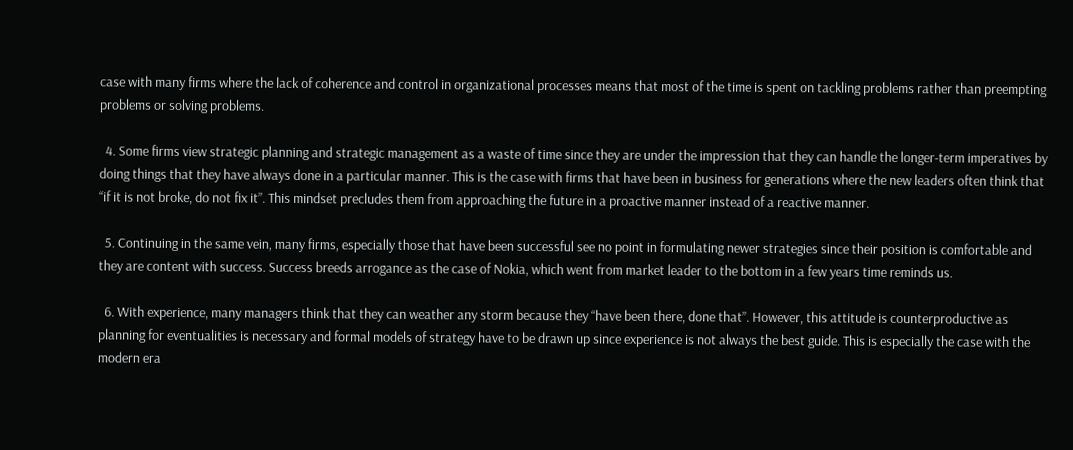case with many firms where the lack of coherence and control in organizational processes means that most of the time is spent on tackling problems rather than preempting problems or solving problems.

  4. Some firms view strategic planning and strategic management as a waste of time since they are under the impression that they can handle the longer-term imperatives by doing things that they have always done in a particular manner. This is the case with firms that have been in business for generations where the new leaders often think that “if it is not broke, do not fix it”. This mindset precludes them from approaching the future in a proactive manner instead of a reactive manner.

  5. Continuing in the same vein, many firms, especially those that have been successful see no point in formulating newer strategies since their position is comfortable and they are content with success. Success breeds arrogance as the case of Nokia, which went from market leader to the bottom in a few years time reminds us.

  6. With experience, many managers think that they can weather any storm because they “have been there, done that”. However, this attitude is counterproductive as planning for eventualities is necessary and formal models of strategy have to be drawn up since experience is not always the best guide. This is especially the case with the modern era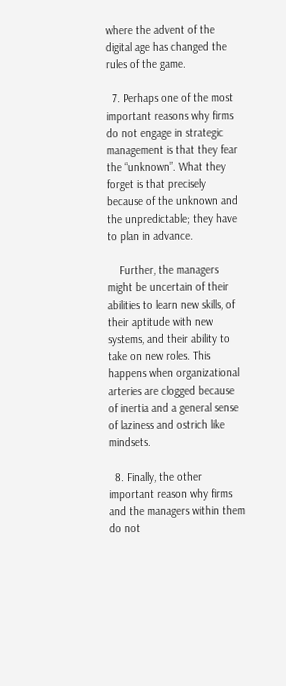where the advent of the digital age has changed the rules of the game.

  7. Perhaps one of the most important reasons why firms do not engage in strategic management is that they fear the “unknown”. What they forget is that precisely because of the unknown and the unpredictable; they have to plan in advance.

    Further, the managers might be uncertain of their abilities to learn new skills, of their aptitude with new systems, and their ability to take on new roles. This happens when organizational arteries are clogged because of inertia and a general sense of laziness and ostrich like mindsets.

  8. Finally, the other important reason why firms and the managers within them do not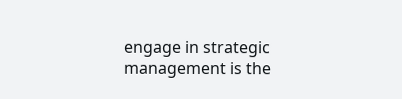engage in strategic management is the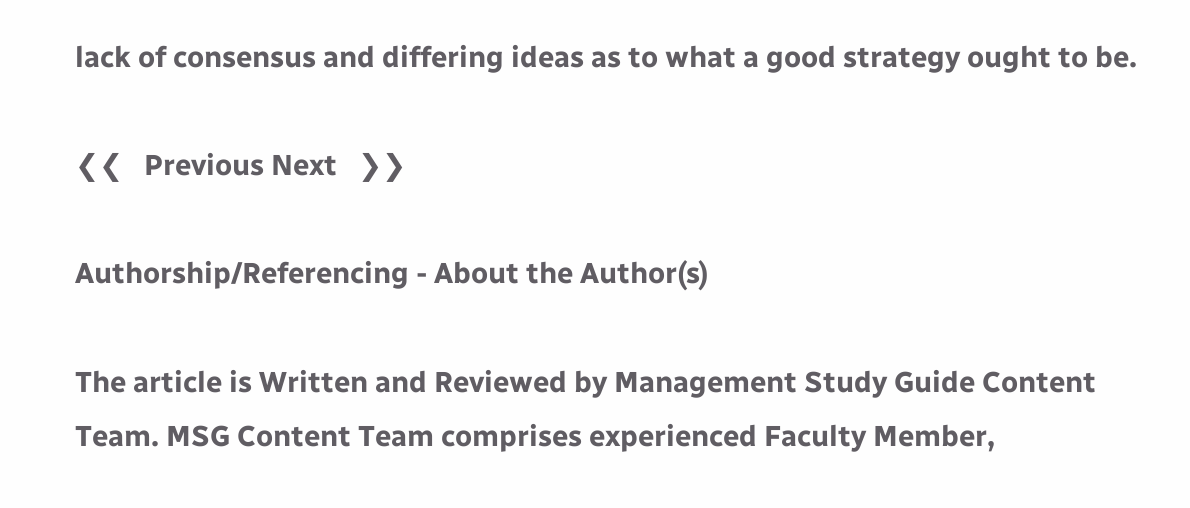lack of consensus and differing ideas as to what a good strategy ought to be.

❮❮   Previous Next   ❯❯

Authorship/Referencing - About the Author(s)

The article is Written and Reviewed by Management Study Guide Content Team. MSG Content Team comprises experienced Faculty Member,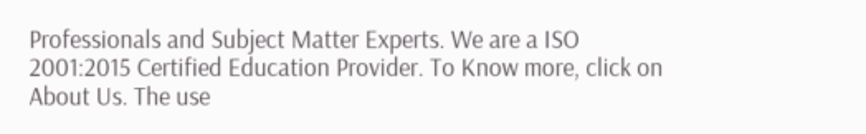Professionals and Subject Matter Experts. We are a ISO 2001:2015 Certified Education Provider. To Know more, click on About Us. The use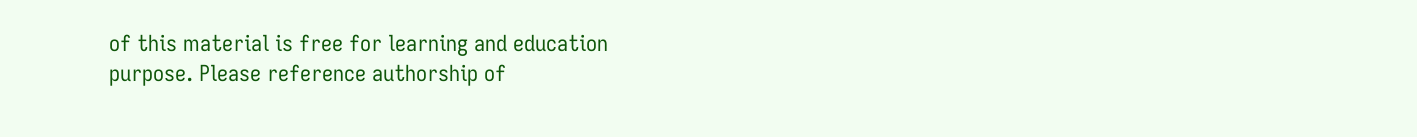of this material is free for learning and education purpose. Please reference authorship of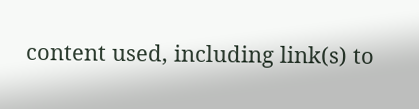content used, including link(s) to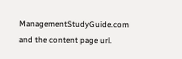ManagementStudyGuide.com and the content page url.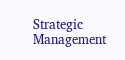Strategic Management